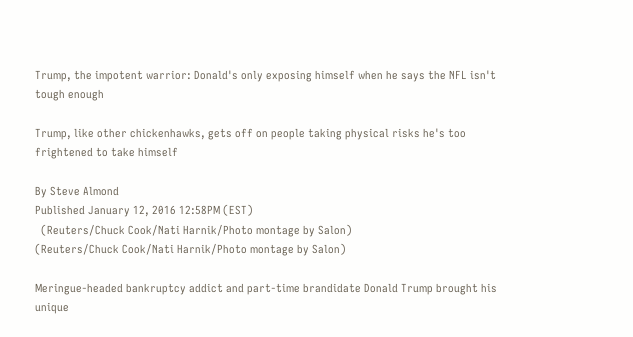Trump, the impotent warrior: Donald's only exposing himself when he says the NFL isn't tough enough

Trump, like other chickenhawks, gets off on people taking physical risks he's too frightened to take himself

By Steve Almond
Published January 12, 2016 12:58PM (EST)
  (Reuters/Chuck Cook/Nati Harnik/Photo montage by Salon)
(Reuters/Chuck Cook/Nati Harnik/Photo montage by Salon)

Meringue-headed bankruptcy addict and part-time brandidate Donald Trump brought his unique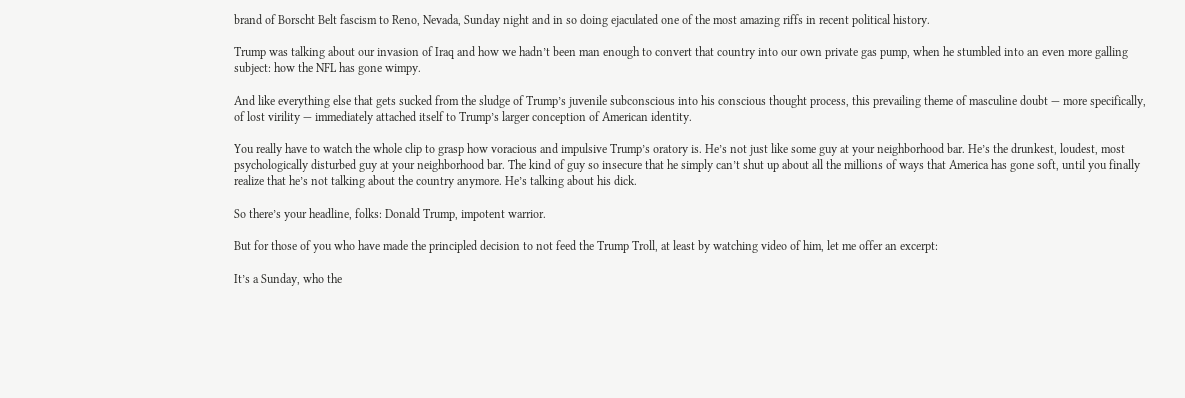brand of Borscht Belt fascism to Reno, Nevada, Sunday night and in so doing ejaculated one of the most amazing riffs in recent political history.

Trump was talking about our invasion of Iraq and how we hadn’t been man enough to convert that country into our own private gas pump, when he stumbled into an even more galling subject: how the NFL has gone wimpy.

And like everything else that gets sucked from the sludge of Trump’s juvenile subconscious into his conscious thought process, this prevailing theme of masculine doubt — more specifically, of lost virility — immediately attached itself to Trump’s larger conception of American identity.

You really have to watch the whole clip to grasp how voracious and impulsive Trump’s oratory is. He’s not just like some guy at your neighborhood bar. He’s the drunkest, loudest, most psychologically disturbed guy at your neighborhood bar. The kind of guy so insecure that he simply can’t shut up about all the millions of ways that America has gone soft, until you finally realize that he’s not talking about the country anymore. He’s talking about his dick.

So there’s your headline, folks: Donald Trump, impotent warrior.

But for those of you who have made the principled decision to not feed the Trump Troll, at least by watching video of him, let me offer an excerpt:

It’s a Sunday, who the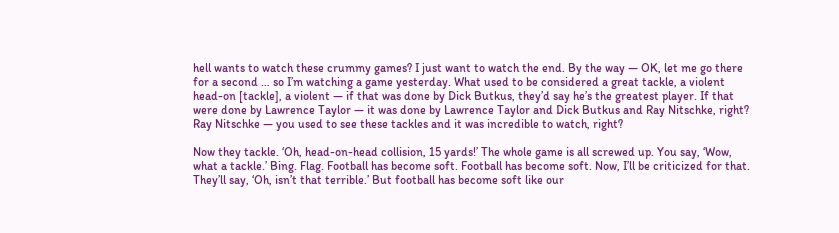hell wants to watch these crummy games? I just want to watch the end. By the way — OK, let me go there for a second … so I’m watching a game yesterday. What used to be considered a great tackle, a violent head-on [tackle], a violent — if that was done by Dick Butkus, they’d say he’s the greatest player. If that were done by Lawrence Taylor — it was done by Lawrence Taylor and Dick Butkus and Ray Nitschke, right? Ray Nitschke — you used to see these tackles and it was incredible to watch, right?

Now they tackle. ‘Oh, head-on-head collision, 15 yards!’ The whole game is all screwed up. You say, ‘Wow, what a tackle.’ Bing. Flag. Football has become soft. Football has become soft. Now, I’ll be criticized for that. They’ll say, ‘Oh, isn’t that terrible.’ But football has become soft like our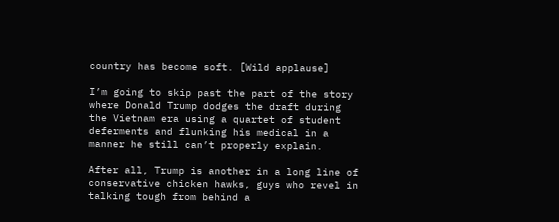country has become soft. [Wild applause]

I’m going to skip past the part of the story where Donald Trump dodges the draft during the Vietnam era using a quartet of student deferments and flunking his medical in a manner he still can’t properly explain.

After all, Trump is another in a long line of conservative chicken hawks, guys who revel in talking tough from behind a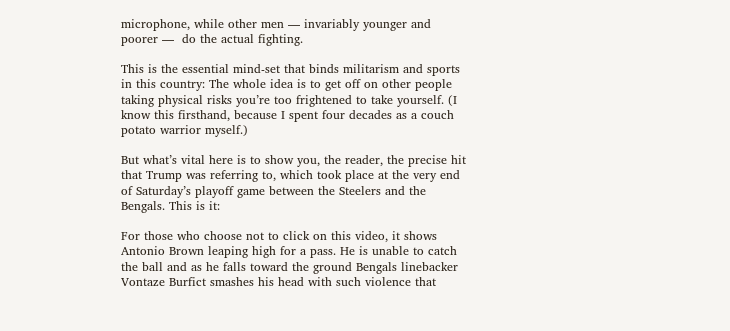microphone, while other men — invariably younger and poorer —  do the actual fighting.

This is the essential mind-set that binds militarism and sports in this country: The whole idea is to get off on other people taking physical risks you’re too frightened to take yourself. (I know this firsthand, because I spent four decades as a couch potato warrior myself.)

But what’s vital here is to show you, the reader, the precise hit that Trump was referring to, which took place at the very end of Saturday’s playoff game between the Steelers and the Bengals. This is it:

For those who choose not to click on this video, it shows Antonio Brown leaping high for a pass. He is unable to catch the ball and as he falls toward the ground Bengals linebacker Vontaze Burfict smashes his head with such violence that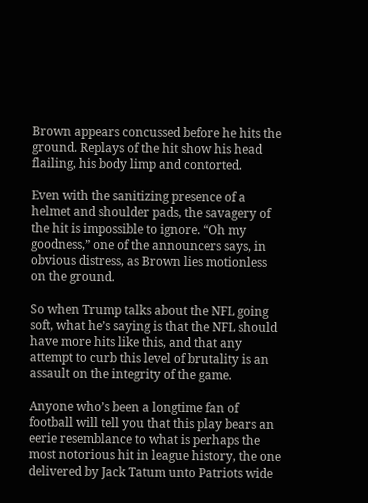Brown appears concussed before he hits the ground. Replays of the hit show his head flailing, his body limp and contorted.

Even with the sanitizing presence of a helmet and shoulder pads, the savagery of the hit is impossible to ignore. “Oh my goodness,” one of the announcers says, in obvious distress, as Brown lies motionless on the ground.

So when Trump talks about the NFL going soft, what he’s saying is that the NFL should have more hits like this, and that any attempt to curb this level of brutality is an assault on the integrity of the game.

Anyone who’s been a longtime fan of football will tell you that this play bears an eerie resemblance to what is perhaps the most notorious hit in league history, the one delivered by Jack Tatum unto Patriots wide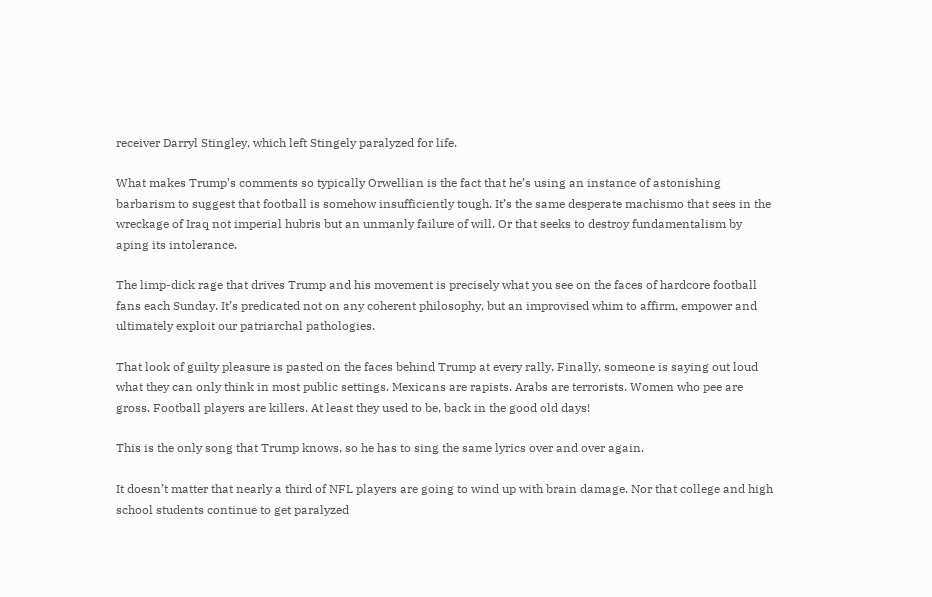receiver Darryl Stingley, which left Stingely paralyzed for life.

What makes Trump’s comments so typically Orwellian is the fact that he’s using an instance of astonishing barbarism to suggest that football is somehow insufficiently tough. It’s the same desperate machismo that sees in the wreckage of Iraq not imperial hubris but an unmanly failure of will. Or that seeks to destroy fundamentalism by aping its intolerance.

The limp-dick rage that drives Trump and his movement is precisely what you see on the faces of hardcore football fans each Sunday. It’s predicated not on any coherent philosophy, but an improvised whim to affirm, empower and ultimately exploit our patriarchal pathologies.

That look of guilty pleasure is pasted on the faces behind Trump at every rally. Finally, someone is saying out loud what they can only think in most public settings. Mexicans are rapists. Arabs are terrorists. Women who pee are gross. Football players are killers. At least they used to be, back in the good old days!

This is the only song that Trump knows, so he has to sing the same lyrics over and over again.

It doesn’t matter that nearly a third of NFL players are going to wind up with brain damage. Nor that college and high school students continue to get paralyzed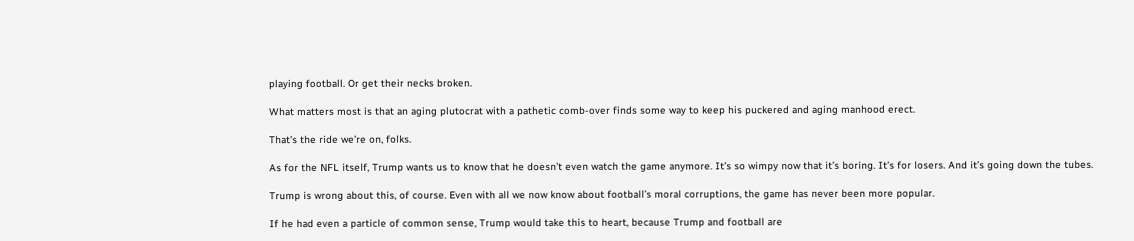playing football. Or get their necks broken.

What matters most is that an aging plutocrat with a pathetic comb-over finds some way to keep his puckered and aging manhood erect.

That’s the ride we’re on, folks.

As for the NFL itself, Trump wants us to know that he doesn’t even watch the game anymore. It’s so wimpy now that it’s boring. It’s for losers. And it’s going down the tubes.

Trump is wrong about this, of course. Even with all we now know about football’s moral corruptions, the game has never been more popular.

If he had even a particle of common sense, Trump would take this to heart, because Trump and football are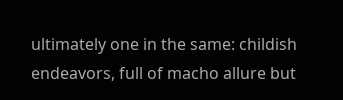ultimately one in the same: childish endeavors, full of macho allure but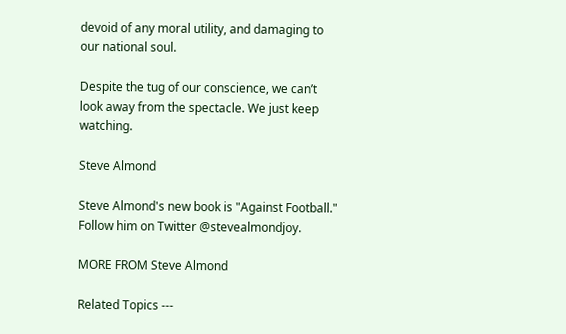devoid of any moral utility, and damaging to our national soul.

Despite the tug of our conscience, we can’t look away from the spectacle. We just keep watching.

Steve Almond

Steve Almond's new book is "Against Football." Follow him on Twitter @stevealmondjoy.

MORE FROM Steve Almond

Related Topics ---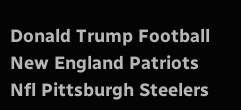Donald Trump Football New England Patriots Nfl Pittsburgh Steelers